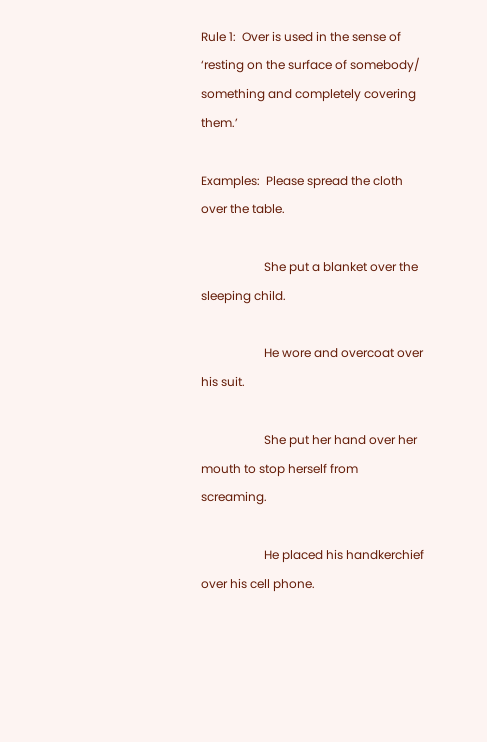Rule 1:  Over is used in the sense of ‘resting on the surface of somebody/ something and completely covering them.’

Examples:  Please spread the cloth over the table.

                     She put a blanket over the sleeping child.

                     He wore and overcoat over his suit.

                     She put her hand over her mouth to stop herself from screaming.

                     He placed his handkerchief over his cell phone.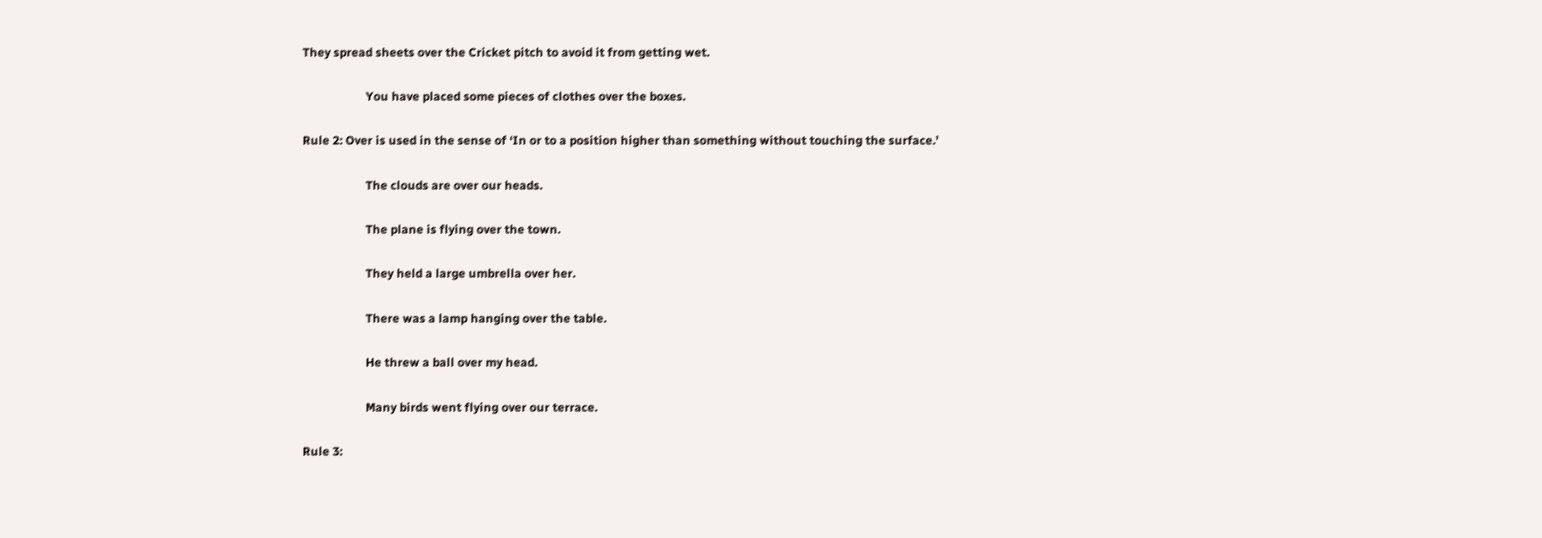They spread sheets over the Cricket pitch to avoid it from getting wet.

                     You have placed some pieces of clothes over the boxes.

Rule 2: Over is used in the sense of ‘In or to a position higher than something without touching the surface.’

                     The clouds are over our heads.

                     The plane is flying over the town.

                     They held a large umbrella over her.

                     There was a lamp hanging over the table.

                     He threw a ball over my head.

                     Many birds went flying over our terrace.

Rule 3: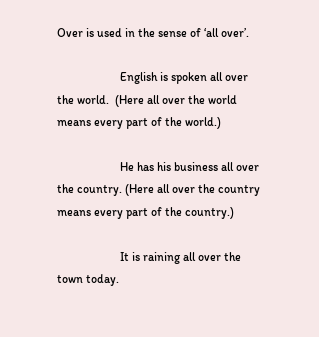Over is used in the sense of ‘all over’.

                     English is spoken all over the world.  (Here all over the world means every part of the world.)

                     He has his business all over the country. (Here all over the country means every part of the country.)

                     It is raining all over the town today.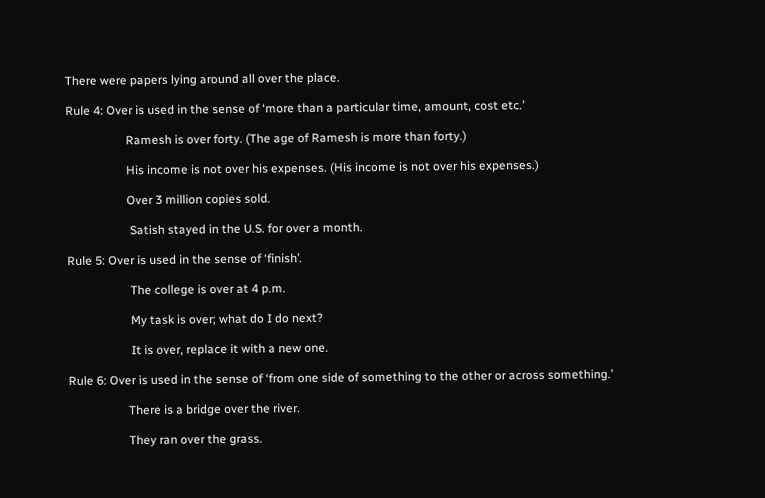There were papers lying around all over the place.

Rule 4: Over is used in the sense of ‘more than a particular time, amount, cost etc.’

                    Ramesh is over forty. (The age of Ramesh is more than forty.)

                    His income is not over his expenses. (His income is not over his expenses.)

                    Over 3 million copies sold.

                     Satish stayed in the U.S. for over a month.

Rule 5: Over is used in the sense of ‘finish’.

                     The college is over at 4 p.m.

                     My task is over; what do I do next?

                     It is over, replace it with a new one.

Rule 6: Over is used in the sense of ‘from one side of something to the other or across something.’

                    There is a bridge over the river.

                    They ran over the grass.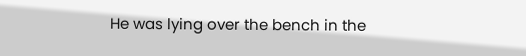He was lying over the bench in the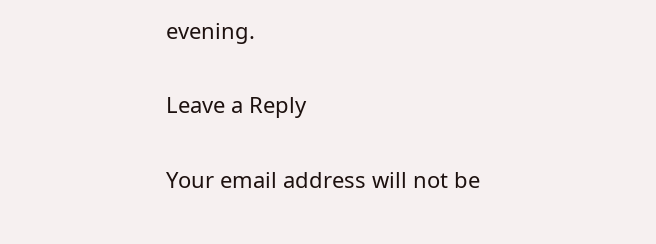evening.

Leave a Reply

Your email address will not be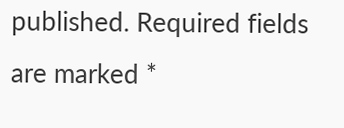published. Required fields are marked *